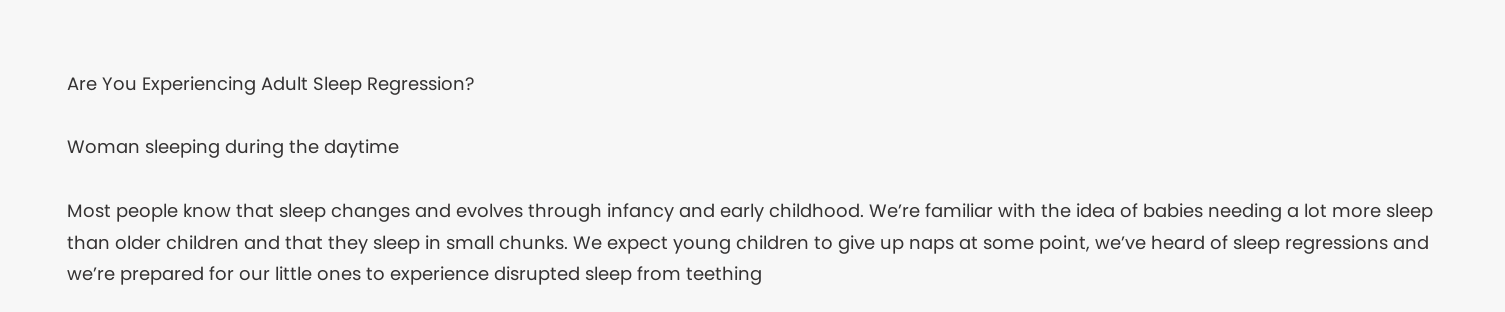Are You Experiencing Adult Sleep Regression?

Woman sleeping during the daytime

Most people know that sleep changes and evolves through infancy and early childhood. We’re familiar with the idea of babies needing a lot more sleep than older children and that they sleep in small chunks. We expect young children to give up naps at some point, we’ve heard of sleep regressions and we’re prepared for our little ones to experience disrupted sleep from teething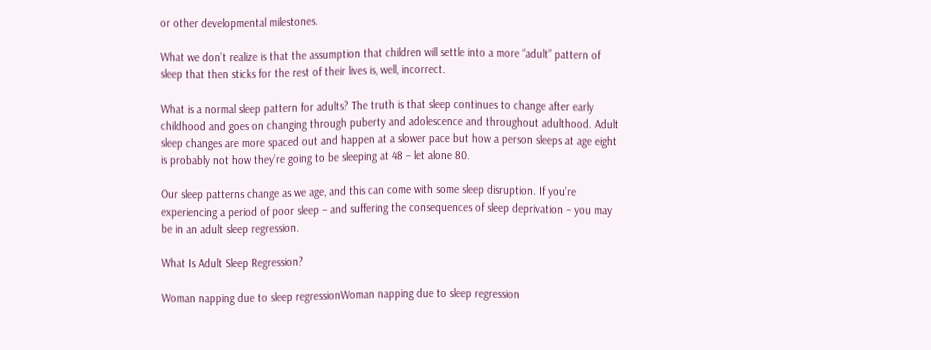or other developmental milestones.

What we don’t realize is that the assumption that children will settle into a more “adult” pattern of sleep that then sticks for the rest of their lives is, well, incorrect.

What is a normal sleep pattern for adults? The truth is that sleep continues to change after early childhood and goes on changing through puberty and adolescence and throughout adulthood. Adult sleep changes are more spaced out and happen at a slower pace but how a person sleeps at age eight is probably not how they’re going to be sleeping at 48 – let alone 80.

Our sleep patterns change as we age, and this can come with some sleep disruption. If you’re experiencing a period of poor sleep – and suffering the consequences of sleep deprivation – you may be in an adult sleep regression.

What Is Adult Sleep Regression?

Woman napping due to sleep regressionWoman napping due to sleep regression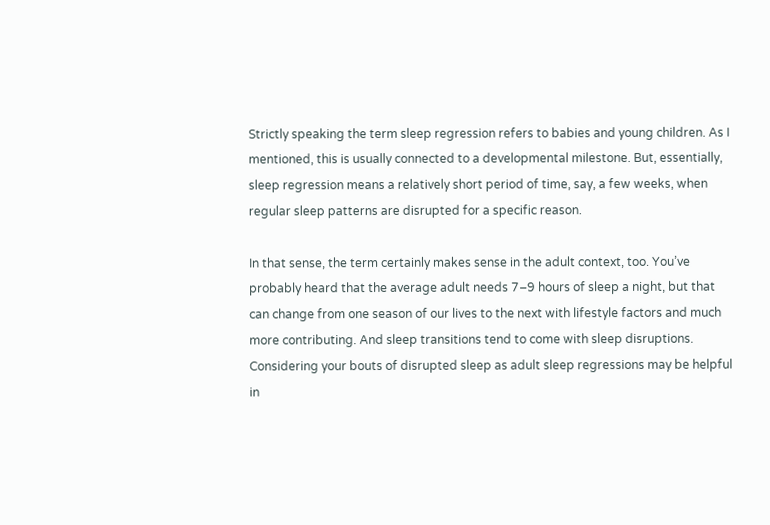Strictly speaking the term sleep regression refers to babies and young children. As I mentioned, this is usually connected to a developmental milestone. But, essentially, sleep regression means a relatively short period of time, say, a few weeks, when regular sleep patterns are disrupted for a specific reason.

In that sense, the term certainly makes sense in the adult context, too. You’ve probably heard that the average adult needs 7–9 hours of sleep a night, but that can change from one season of our lives to the next with lifestyle factors and much more contributing. And sleep transitions tend to come with sleep disruptions. Considering your bouts of disrupted sleep as adult sleep regressions may be helpful in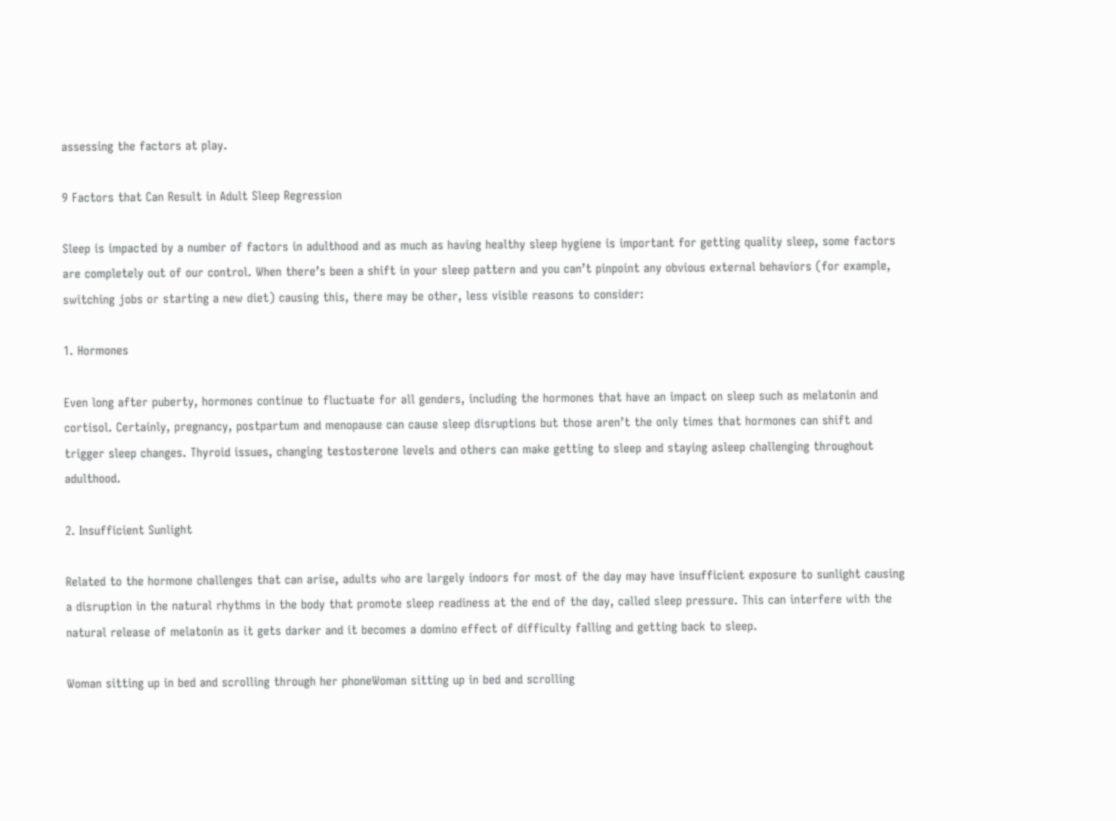assessing the factors at play.

9 Factors that Can Result in Adult Sleep Regression

Sleep is impacted by a number of factors in adulthood and as much as having healthy sleep hygiene is important for getting quality sleep, some factors are completely out of our control. When there’s been a shift in your sleep pattern and you can’t pinpoint any obvious external behaviors (for example, switching jobs or starting a new diet) causing this, there may be other, less visible reasons to consider:

1. Hormones

Even long after puberty, hormones continue to fluctuate for all genders, including the hormones that have an impact on sleep such as melatonin and cortisol. Certainly, pregnancy, postpartum and menopause can cause sleep disruptions but those aren’t the only times that hormones can shift and trigger sleep changes. Thyroid issues, changing testosterone levels and others can make getting to sleep and staying asleep challenging throughout adulthood.

2. Insufficient Sunlight

Related to the hormone challenges that can arise, adults who are largely indoors for most of the day may have insufficient exposure to sunlight causing a disruption in the natural rhythms in the body that promote sleep readiness at the end of the day, called sleep pressure. This can interfere with the natural release of melatonin as it gets darker and it becomes a domino effect of difficulty falling and getting back to sleep.

Woman sitting up in bed and scrolling through her phoneWoman sitting up in bed and scrolling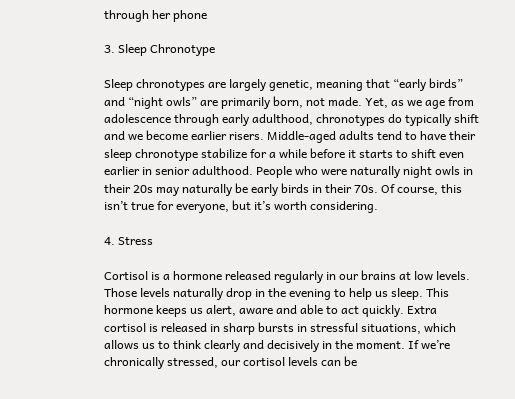through her phone

3. Sleep Chronotype

Sleep chronotypes are largely genetic, meaning that “early birds” and “night owls” are primarily born, not made. Yet, as we age from adolescence through early adulthood, chronotypes do typically shift and we become earlier risers. Middle-aged adults tend to have their sleep chronotype stabilize for a while before it starts to shift even earlier in senior adulthood. People who were naturally night owls in their 20s may naturally be early birds in their 70s. Of course, this isn’t true for everyone, but it’s worth considering.

4. Stress

Cortisol is a hormone released regularly in our brains at low levels. Those levels naturally drop in the evening to help us sleep. This hormone keeps us alert, aware and able to act quickly. Extra cortisol is released in sharp bursts in stressful situations, which allows us to think clearly and decisively in the moment. If we’re chronically stressed, our cortisol levels can be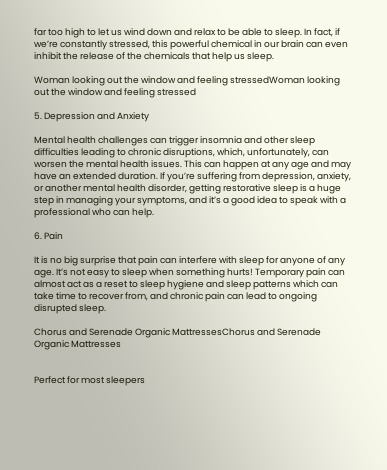far too high to let us wind down and relax to be able to sleep. In fact, if we’re constantly stressed, this powerful chemical in our brain can even inhibit the release of the chemicals that help us sleep.

Woman looking out the window and feeling stressedWoman looking out the window and feeling stressed

5. Depression and Anxiety

Mental health challenges can trigger insomnia and other sleep difficulties leading to chronic disruptions, which, unfortunately, can worsen the mental health issues. This can happen at any age and may have an extended duration. If you’re suffering from depression, anxiety, or another mental health disorder, getting restorative sleep is a huge step in managing your symptoms, and it’s a good idea to speak with a professional who can help.

6. Pain

It is no big surprise that pain can interfere with sleep for anyone of any age. It’s not easy to sleep when something hurts! Temporary pain can almost act as a reset to sleep hygiene and sleep patterns which can take time to recover from, and chronic pain can lead to ongoing disrupted sleep.

Chorus and Serenade Organic MattressesChorus and Serenade Organic Mattresses


Perfect for most sleepers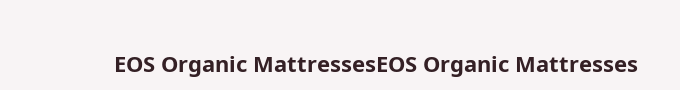EOS Organic MattressesEOS Organic Mattresses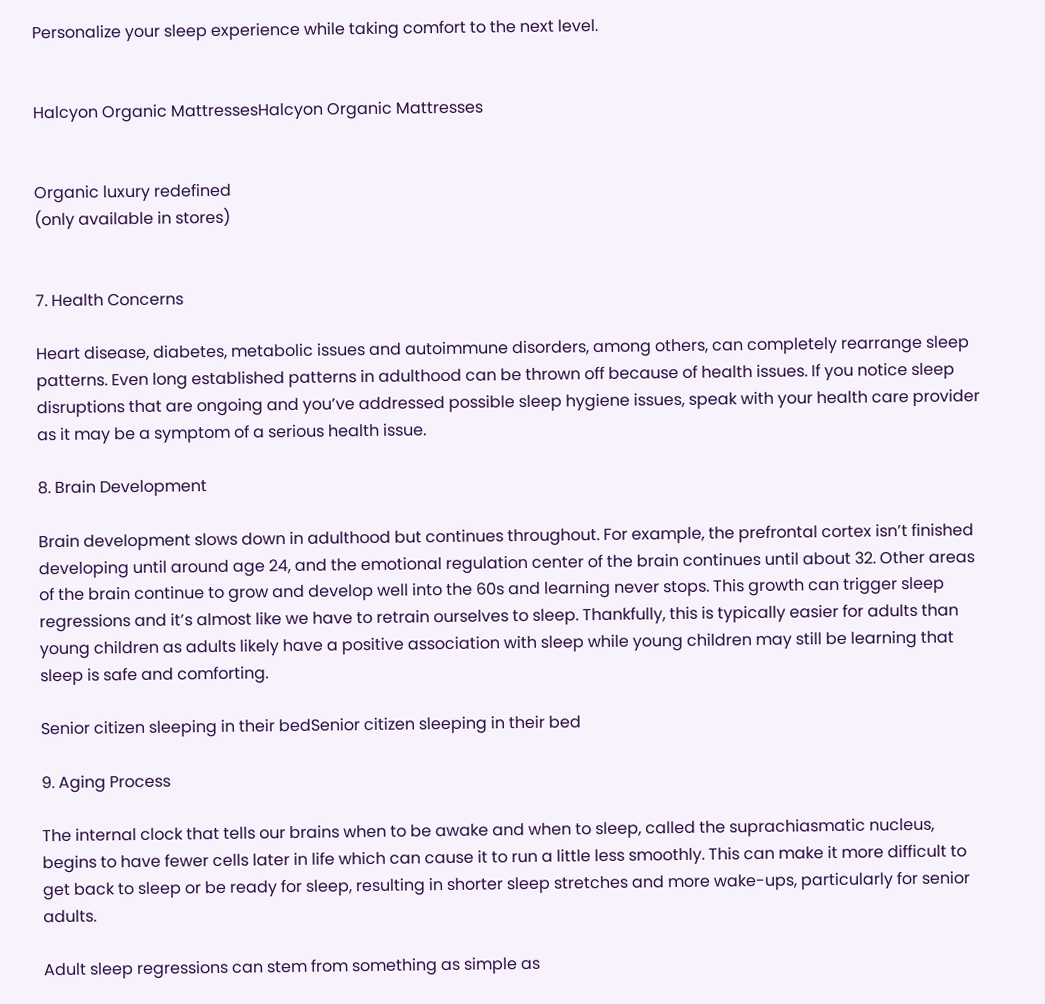Personalize your sleep experience while taking comfort to the next level.


Halcyon Organic MattressesHalcyon Organic Mattresses


Organic luxury redefined
(only available in stores)


7. Health Concerns

Heart disease, diabetes, metabolic issues and autoimmune disorders, among others, can completely rearrange sleep patterns. Even long established patterns in adulthood can be thrown off because of health issues. If you notice sleep disruptions that are ongoing and you’ve addressed possible sleep hygiene issues, speak with your health care provider as it may be a symptom of a serious health issue.

8. Brain Development

Brain development slows down in adulthood but continues throughout. For example, the prefrontal cortex isn’t finished developing until around age 24, and the emotional regulation center of the brain continues until about 32. Other areas of the brain continue to grow and develop well into the 60s and learning never stops. This growth can trigger sleep regressions and it’s almost like we have to retrain ourselves to sleep. Thankfully, this is typically easier for adults than young children as adults likely have a positive association with sleep while young children may still be learning that sleep is safe and comforting.

Senior citizen sleeping in their bedSenior citizen sleeping in their bed

9. Aging Process

The internal clock that tells our brains when to be awake and when to sleep, called the suprachiasmatic nucleus, begins to have fewer cells later in life which can cause it to run a little less smoothly. This can make it more difficult to get back to sleep or be ready for sleep, resulting in shorter sleep stretches and more wake-ups, particularly for senior adults.

Adult sleep regressions can stem from something as simple as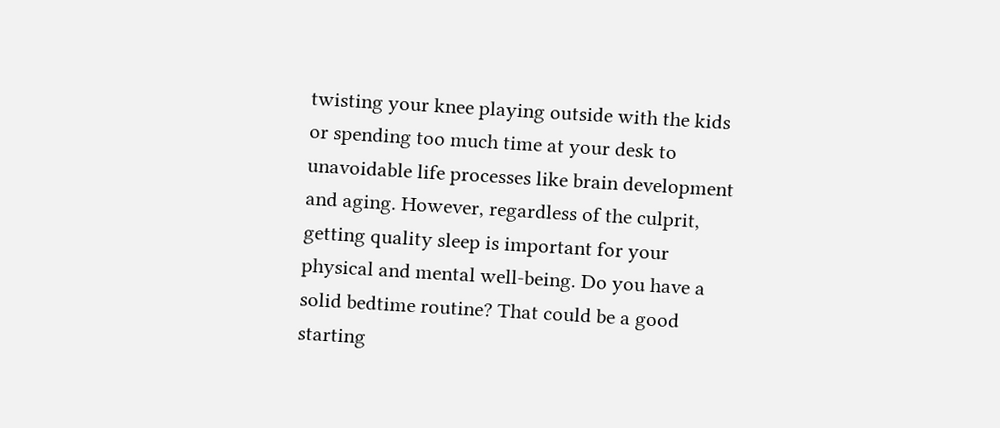twisting your knee playing outside with the kids or spending too much time at your desk to unavoidable life processes like brain development and aging. However, regardless of the culprit, getting quality sleep is important for your physical and mental well-being. Do you have a solid bedtime routine? That could be a good starting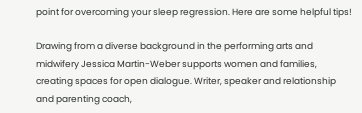point for overcoming your sleep regression. Here are some helpful tips!

Drawing from a diverse background in the performing arts and midwifery Jessica Martin-Weber supports women and families, creating spaces for open dialogue. Writer, speaker and relationship and parenting coach,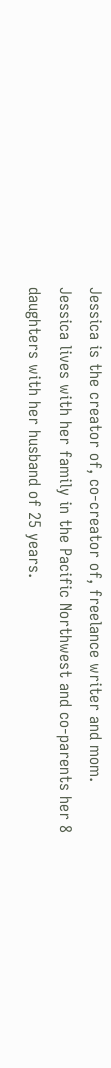Jessica is the creator of, co-creator of, freelance writer and mom. Jessica lives with her family in the Pacific Northwest and co-parents her 8 daughters with her husband of 25 years.